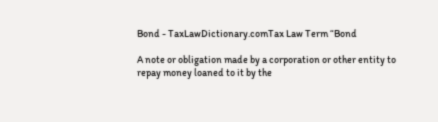Bond - TaxLawDictionary.comTax Law Term “Bond

A note or obligation made by a corporation or other entity to repay money loaned to it by the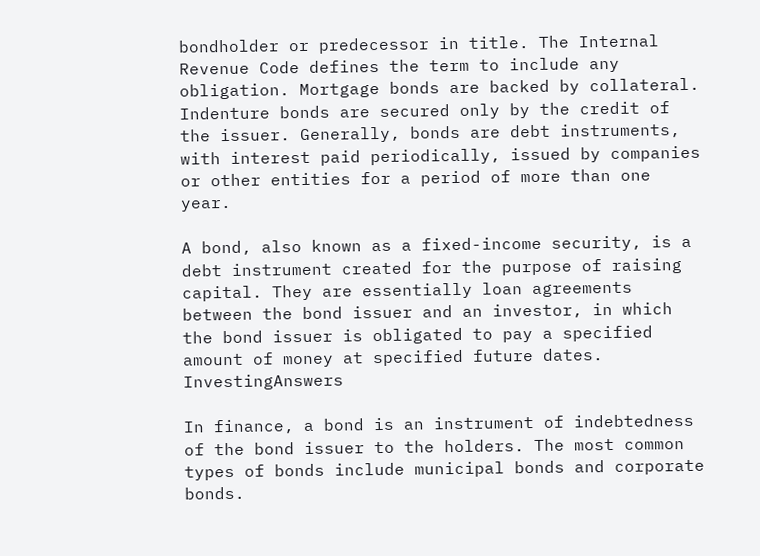bondholder or predecessor in title. The Internal Revenue Code defines the term to include any obligation. Mortgage bonds are backed by collateral. Indenture bonds are secured only by the credit of the issuer. Generally, bonds are debt instruments, with interest paid periodically, issued by companies or other entities for a period of more than one year.

A bond, also known as a fixed-income security, is a debt instrument created for the purpose of raising capital. They are essentially loan agreements between the bond issuer and an investor, in which the bond issuer is obligated to pay a specified amount of money at specified future dates. InvestingAnswers

In finance, a bond is an instrument of indebtedness of the bond issuer to the holders. The most common types of bonds include municipal bonds and corporate bonds.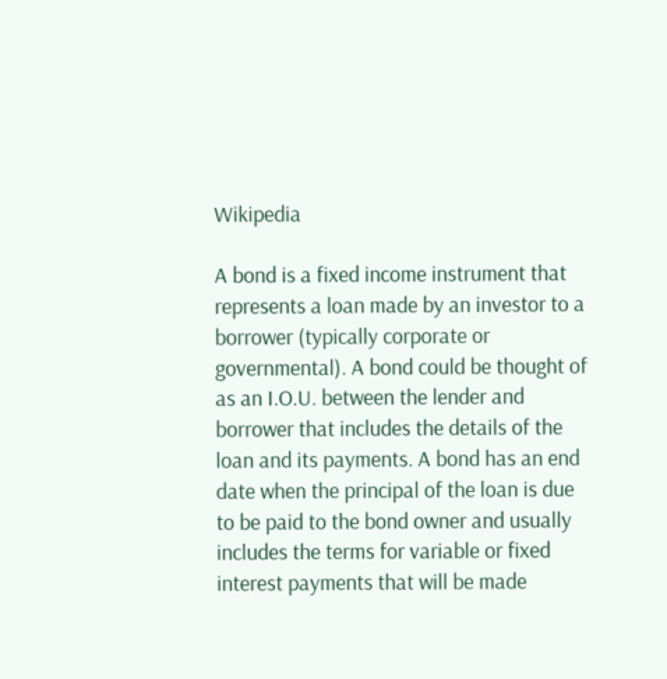Wikipedia

A bond is a fixed income instrument that represents a loan made by an investor to a borrower (typically corporate or governmental). A bond could be thought of as an I.O.U. between the lender and borrower that includes the details of the loan and its payments. A bond has an end date when the principal of the loan is due to be paid to the bond owner and usually includes the terms for variable or fixed interest payments that will be made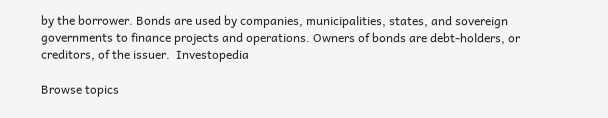by the borrower. Bonds are used by companies, municipalities, states, and sovereign governments to finance projects and operations. Owners of bonds are debt-holders, or creditors, of the issuer.  Investopedia

Browse topics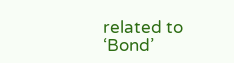related to ‘Bond’